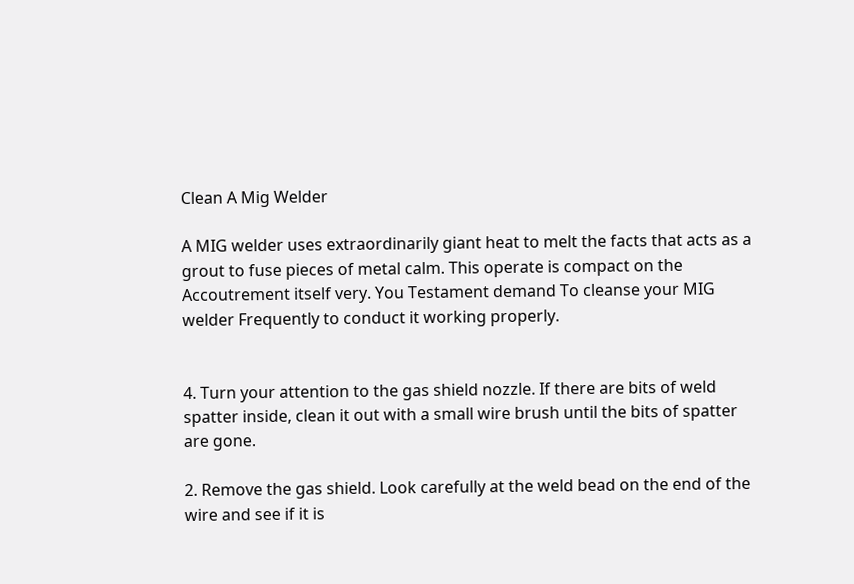Clean A Mig Welder

A MIG welder uses extraordinarily giant heat to melt the facts that acts as a grout to fuse pieces of metal calm. This operate is compact on the Accoutrement itself very. You Testament demand To cleanse your MIG welder Frequently to conduct it working properly.


4. Turn your attention to the gas shield nozzle. If there are bits of weld spatter inside, clean it out with a small wire brush until the bits of spatter are gone.

2. Remove the gas shield. Look carefully at the weld bead on the end of the wire and see if it is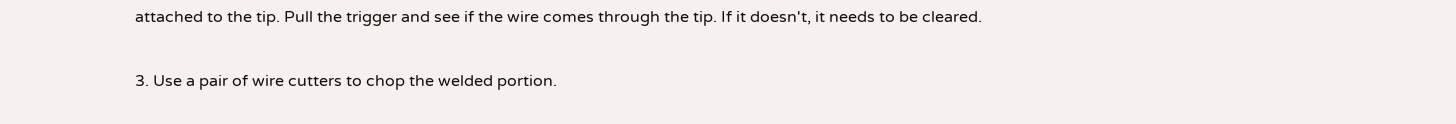attached to the tip. Pull the trigger and see if the wire comes through the tip. If it doesn't, it needs to be cleared.

3. Use a pair of wire cutters to chop the welded portion.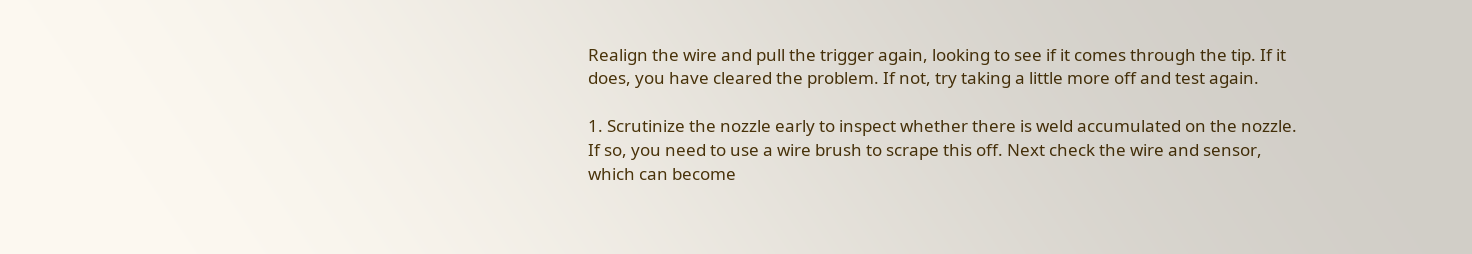Realign the wire and pull the trigger again, looking to see if it comes through the tip. If it does, you have cleared the problem. If not, try taking a little more off and test again.

1. Scrutinize the nozzle early to inspect whether there is weld accumulated on the nozzle. If so, you need to use a wire brush to scrape this off. Next check the wire and sensor, which can become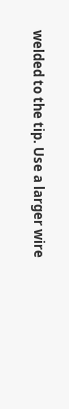welded to the tip. Use a larger wire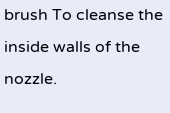brush To cleanse the inside walls of the nozzle.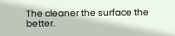The cleaner the surface the better.